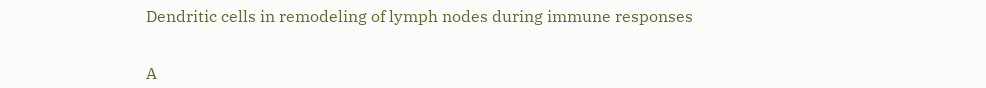Dendritic cells in remodeling of lymph nodes during immune responses


A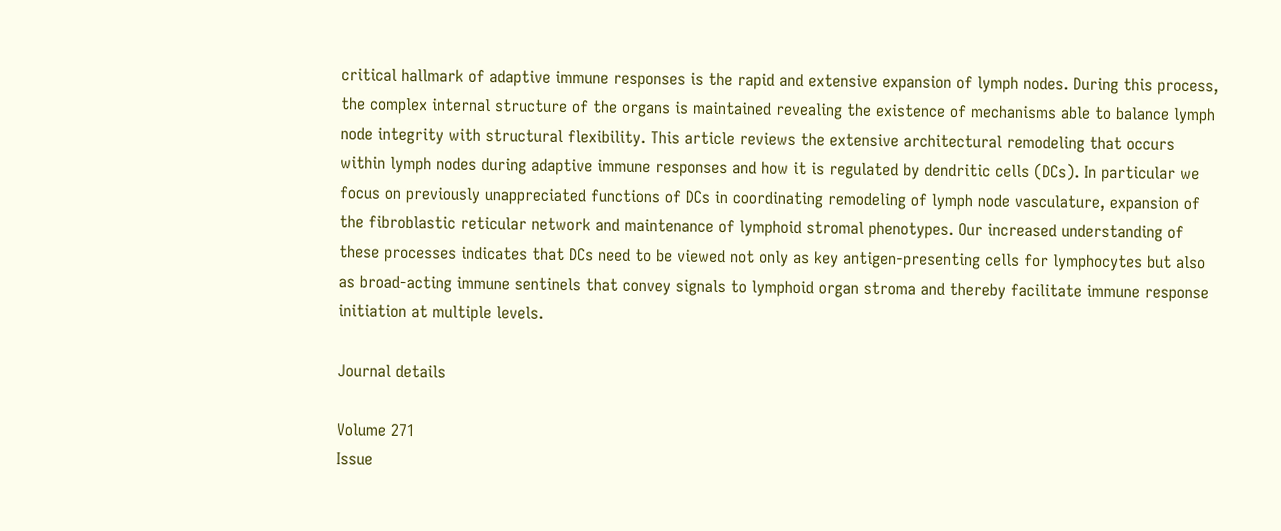critical hallmark of adaptive immune responses is the rapid and extensive expansion of lymph nodes. During this process, the complex internal structure of the organs is maintained revealing the existence of mechanisms able to balance lymph node integrity with structural flexibility. This article reviews the extensive architectural remodeling that occurs within lymph nodes during adaptive immune responses and how it is regulated by dendritic cells (DCs). In particular we focus on previously unappreciated functions of DCs in coordinating remodeling of lymph node vasculature, expansion of the fibroblastic reticular network and maintenance of lymphoid stromal phenotypes. Our increased understanding of these processes indicates that DCs need to be viewed not only as key antigen-presenting cells for lymphocytes but also as broad-acting immune sentinels that convey signals to lymphoid organ stroma and thereby facilitate immune response initiation at multiple levels.

Journal details

Volume 271
Issue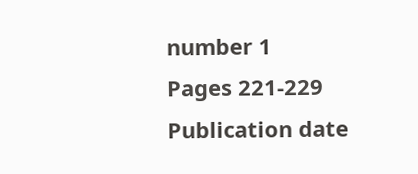number 1
Pages 221-229
Publication date